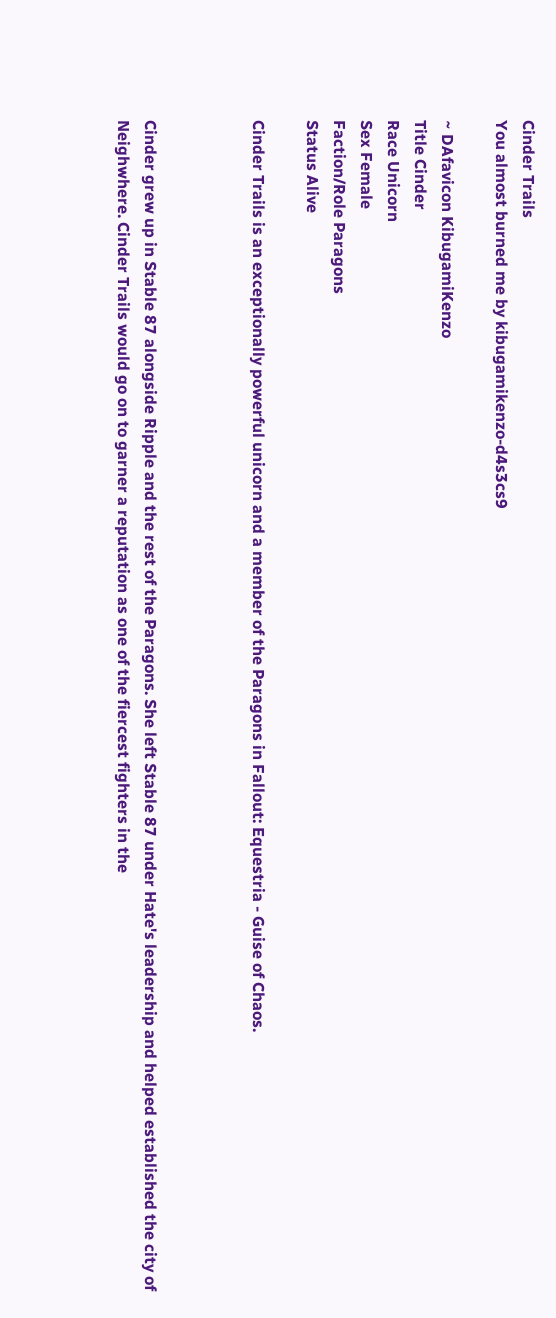Cinder Trails
You almost burned me by kibugamikenzo-d4s3cs9

~ DAfavicon KibugamiKenzo
Title Cinder
Race Unicorn
Sex Female
Faction/Role Paragons
Status Alive

Cinder Trails is an exceptionally powerful unicorn and a member of the Paragons in Fallout: Equestria - Guise of Chaos.



Cinder grew up in Stable 87 alongside Ripple and the rest of the Paragons. She left Stable 87 under Hate's leadership and helped established the city of Neighwhere. Cinder Trails would go on to garner a reputation as one of the fiercest fighters in the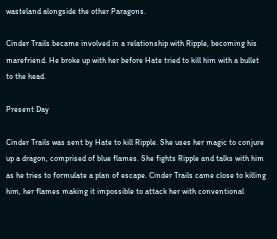wasteland alongside the other Paragons.

Cinder Trails became involved in a relationship with Ripple, becoming his marefriend. He broke up with her before Hate tried to kill him with a bullet to the head.

Present Day

Cinder Trails was sent by Hate to kill Ripple. She uses her magic to conjure up a dragon, comprised of blue flames. She fights Ripple and talks with him as he tries to formulate a plan of escape. Cinder Trails came close to killing him, her flames making it impossible to attack her with conventional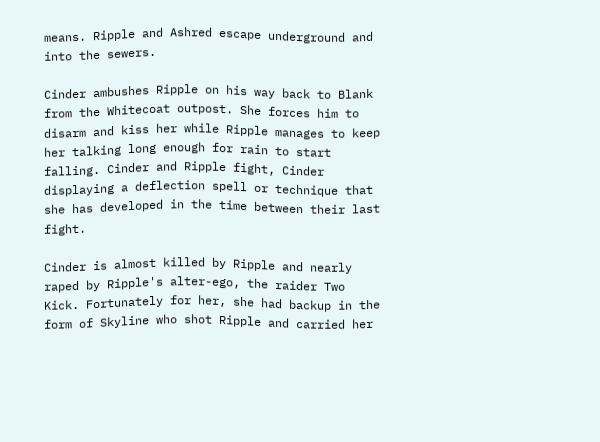means. Ripple and Ashred escape underground and into the sewers.

Cinder ambushes Ripple on his way back to Blank from the Whitecoat outpost. She forces him to disarm and kiss her while Ripple manages to keep her talking long enough for rain to start falling. Cinder and Ripple fight, Cinder displaying a deflection spell or technique that she has developed in the time between their last fight.

Cinder is almost killed by Ripple and nearly raped by Ripple's alter-ego, the raider Two Kick. Fortunately for her, she had backup in the form of Skyline who shot Ripple and carried her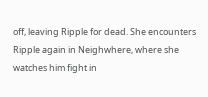off, leaving Ripple for dead. She encounters Ripple again in Neighwhere, where she watches him fight in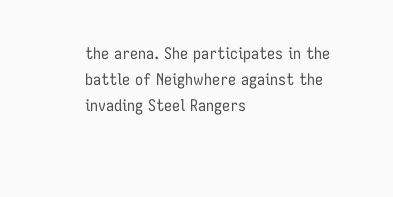the arena. She participates in the battle of Neighwhere against the invading Steel Rangers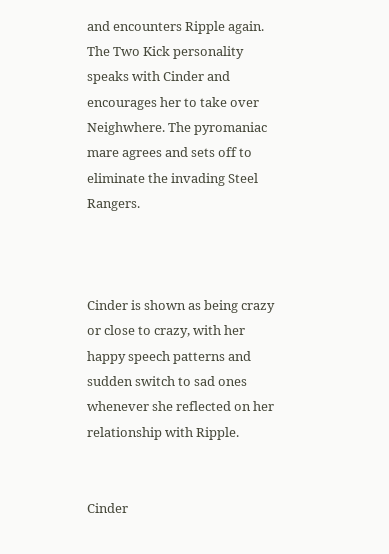and encounters Ripple again. The Two Kick personality speaks with Cinder and encourages her to take over Neighwhere. The pyromaniac mare agrees and sets off to eliminate the invading Steel Rangers.



Cinder is shown as being crazy or close to crazy, with her happy speech patterns and sudden switch to sad ones whenever she reflected on her relationship with Ripple.


Cinder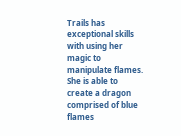Trails has exceptional skills with using her magic to manipulate flames. She is able to create a dragon comprised of blue flames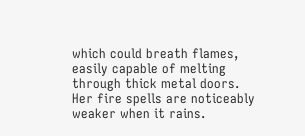which could breath flames, easily capable of melting through thick metal doors. Her fire spells are noticeably weaker when it rains.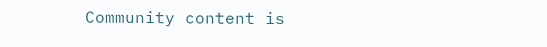Community content is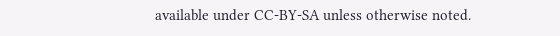available under CC-BY-SA unless otherwise noted.